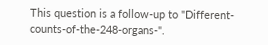This question is a follow-up to "Different-counts-of-the-248-organs-".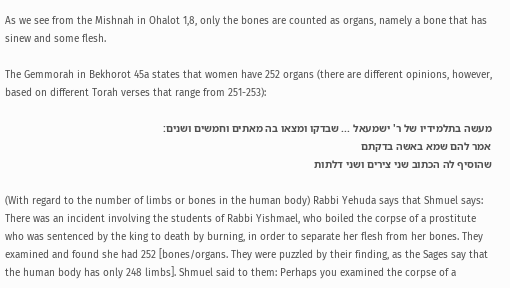As we see from the Mishnah in Ohalot 1,8, only the bones are counted as organs, namely a bone that has sinew and some flesh.

The Gemmorah in Bekhorot 45a states that women have 252 organs (there are different opinions, however, based on different Torah verses that range from 251-253):

מעשה בתלמידיו של ר' ישמעאל ... שבדקו ומצאו בה מאתים וחמשים ושנים:
אמר להם שמא באשה בדקתם
שהוסיף לה הכתוב שני צירים ושני דלתות

(With regard to the number of limbs or bones in the human body) Rabbi Yehuda says that Shmuel says: There was an incident involving the students of Rabbi Yishmael, who boiled the corpse of a prostitute who was sentenced by the king to death by burning, in order to separate her flesh from her bones. They examined and found she had 252 [bones/organs. They were puzzled by their finding, as the Sages say that the human body has only 248 limbs]. Shmuel said to them: Perhaps you examined the corpse of a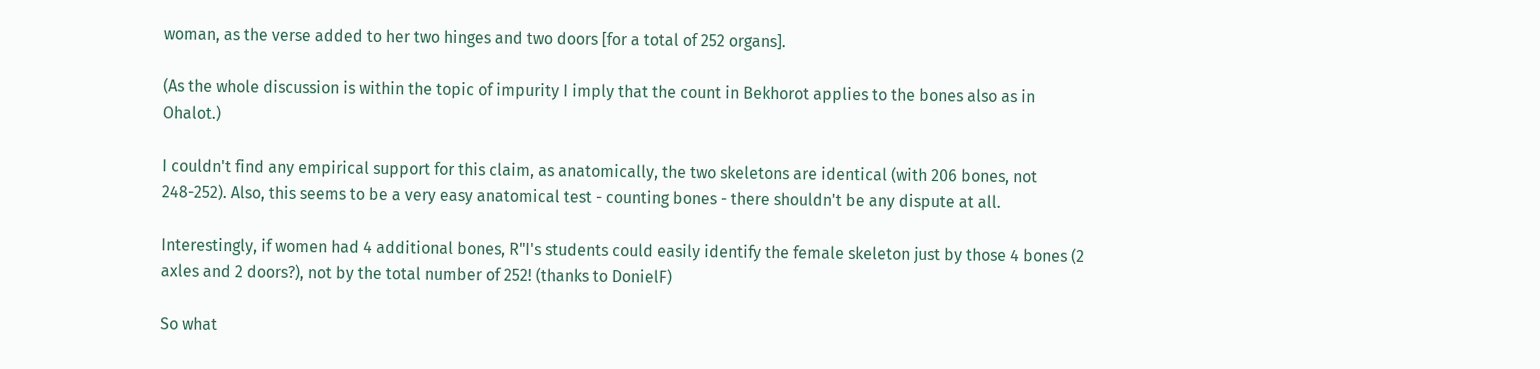woman, as the verse added to her two hinges and two doors [for a total of 252 organs].

(As the whole discussion is within the topic of impurity I imply that the count in Bekhorot applies to the bones also as in Ohalot.)

I couldn't find any empirical support for this claim, as anatomically, the two skeletons are identical (with 206 bones, not 248-252). Also, this seems to be a very easy anatomical test - counting bones - there shouldn't be any dispute at all.

Interestingly, if women had 4 additional bones, R"I's students could easily identify the female skeleton just by those 4 bones (2 axles and 2 doors?), not by the total number of 252! (thanks to DonielF)

So what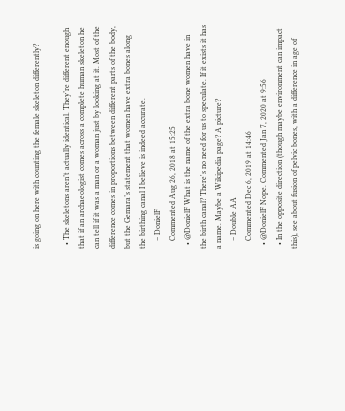is going on here with counting the female skeleton differently?

  • The skeletons aren’t actually identical. They’re different enough that if an archaeologist comes across a complete human skeleton he can tell if it was a man or a woman just by looking at it. Most of the difference comes in proportions between different parts of the body, but the Gemara’s statement that women have extra bones along the birthing canal I believe is indeed accurate.
    – DonielF
    Commented Aug 26, 2018 at 15:25
  • @DonielF What is the name of the extra bone women have in the birth canal? There's no need for us to speculate. If it exists it has a name. Maybe a Wikipedia page? A picture?
    – Double AA
    Commented Dec 6, 2019 at 14:46
  • @DonielF Nope. Commented Jan 7, 2020 at 9:56
  • In the opposite direction (though maybe environment can impact this), see about fusion of pelvic bones, with a difference in age of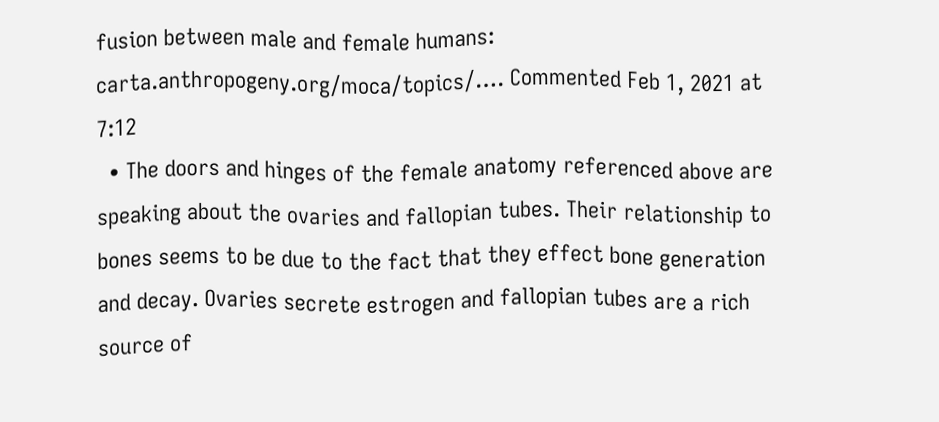fusion between male and female humans: carta.anthropogeny.org/moca/topics/…. Commented Feb 1, 2021 at 7:12
  • The doors and hinges of the female anatomy referenced above are speaking about the ovaries and fallopian tubes. Their relationship to bones seems to be due to the fact that they effect bone generation and decay. Ovaries secrete estrogen and fallopian tubes are a rich source of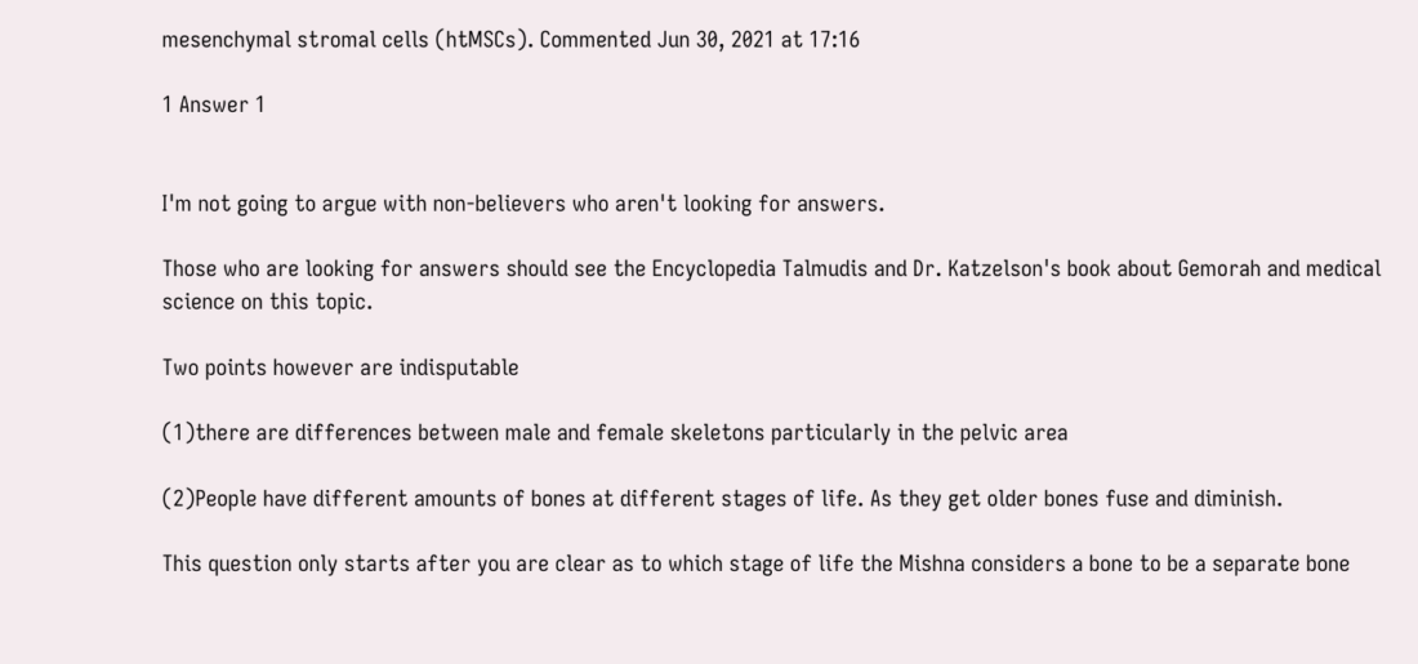mesenchymal stromal cells (htMSCs). Commented Jun 30, 2021 at 17:16

1 Answer 1


I'm not going to argue with non-believers who aren't looking for answers.

Those who are looking for answers should see the Encyclopedia Talmudis and Dr. Katzelson's book about Gemorah and medical science on this topic.

Two points however are indisputable

(1)there are differences between male and female skeletons particularly in the pelvic area

(2)People have different amounts of bones at different stages of life. As they get older bones fuse and diminish.

This question only starts after you are clear as to which stage of life the Mishna considers a bone to be a separate bone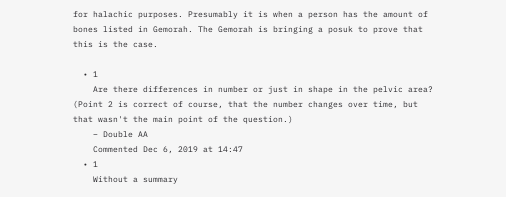for halachic purposes. Presumably it is when a person has the amount of bones listed in Gemorah. The Gemorah is bringing a posuk to prove that this is the case.

  • 1
    Are there differences in number or just in shape in the pelvic area? (Point 2 is correct of course, that the number changes over time, but that wasn't the main point of the question.)
    – Double AA
    Commented Dec 6, 2019 at 14:47
  • 1
    Without a summary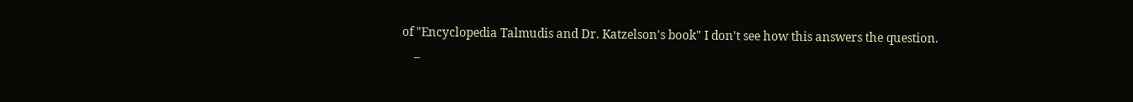of "Encyclopedia Talmudis and Dr. Katzelson's book" I don't see how this answers the question.
    –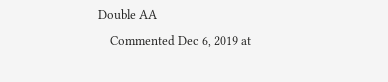Double AA
    Commented Dec 6, 2019 at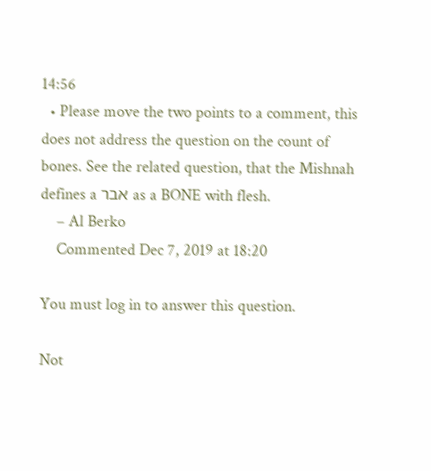14:56
  • Please move the two points to a comment, this does not address the question on the count of bones. See the related question, that the Mishnah defines a אבר as a BONE with flesh.
    – Al Berko
    Commented Dec 7, 2019 at 18:20

You must log in to answer this question.

Not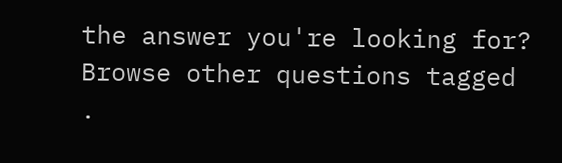the answer you're looking for? Browse other questions tagged .